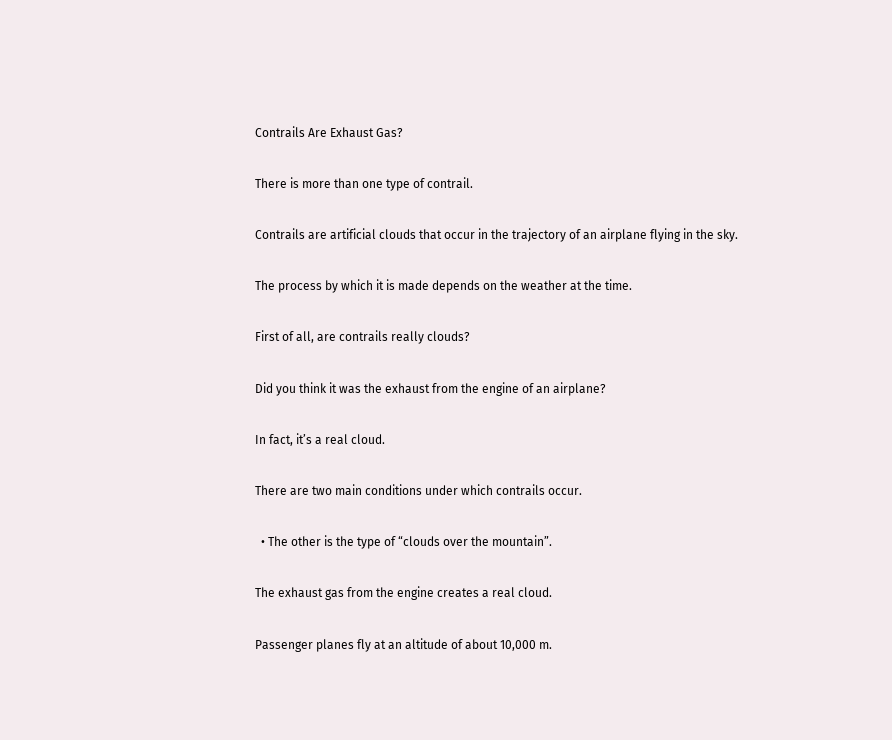Contrails Are Exhaust Gas?

There is more than one type of contrail.

Contrails are artificial clouds that occur in the trajectory of an airplane flying in the sky.

The process by which it is made depends on the weather at the time.

First of all, are contrails really clouds?

Did you think it was the exhaust from the engine of an airplane?

In fact, it’s a real cloud.

There are two main conditions under which contrails occur.

  • The other is the type of “clouds over the mountain”.

The exhaust gas from the engine creates a real cloud.

Passenger planes fly at an altitude of about 10,000 m.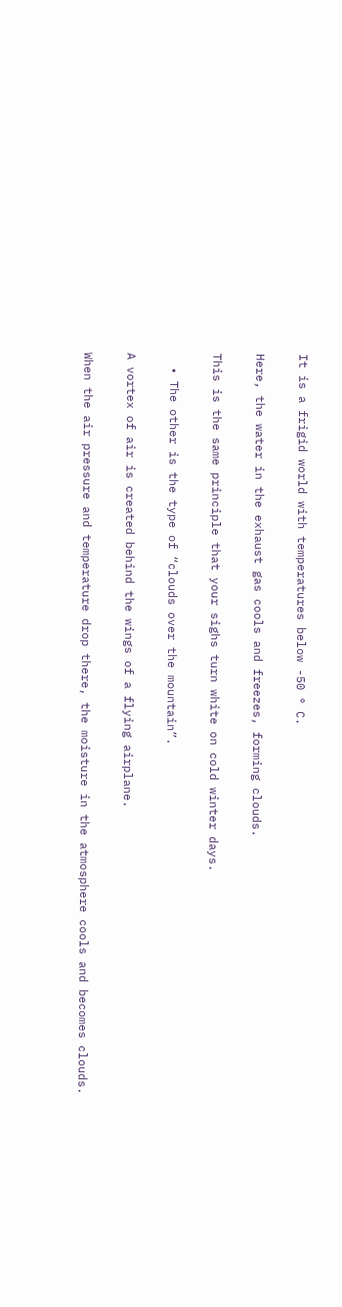It is a frigid world with temperatures below -50 ° C.

Here, the water in the exhaust gas cools and freezes, forming clouds.

This is the same principle that your sighs turn white on cold winter days.

  • The other is the type of “clouds over the mountain”.

A vortex of air is created behind the wings of a flying airplane.

When the air pressure and temperature drop there, the moisture in the atmosphere cools and becomes clouds.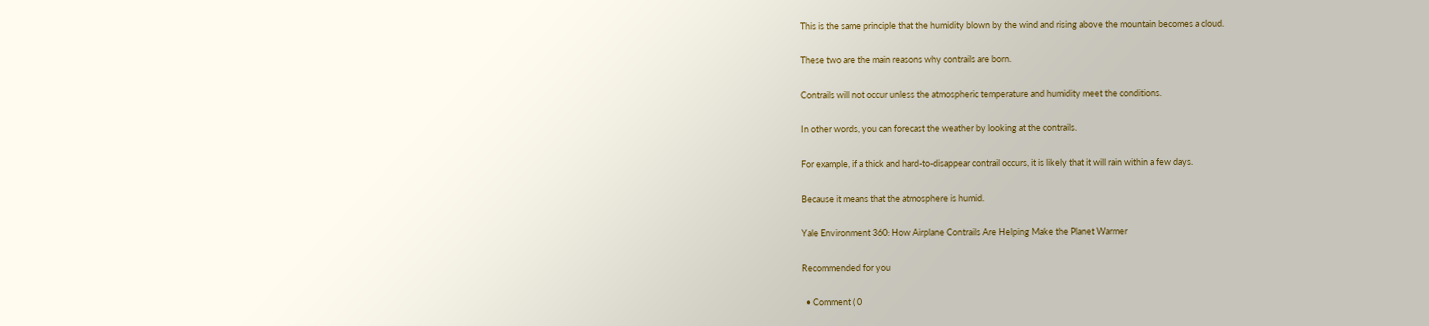This is the same principle that the humidity blown by the wind and rising above the mountain becomes a cloud.

These two are the main reasons why contrails are born.

Contrails will not occur unless the atmospheric temperature and humidity meet the conditions.

In other words, you can forecast the weather by looking at the contrails.

For example, if a thick and hard-to-disappear contrail occurs, it is likely that it will rain within a few days.

Because it means that the atmosphere is humid.

Yale Environment 360: How Airplane Contrails Are Helping Make the Planet Warmer

Recommended for you

  • Comment ( 0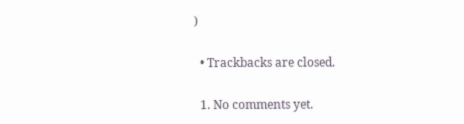)

  • Trackbacks are closed.

  1. No comments yet.